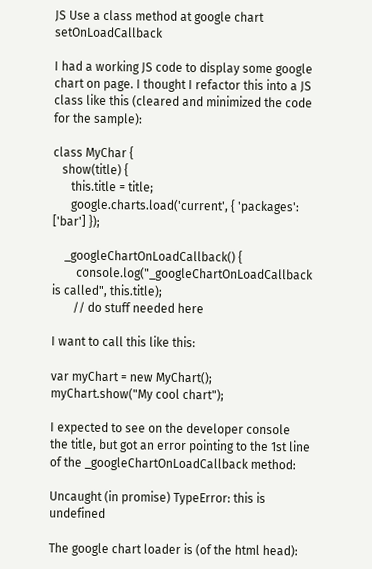JS Use a class method at google chart setOnLoadCallback

I had a working JS code to display some google chart on page. I thought I refactor this into a JS class like this (cleared and minimized the code for the sample):

class MyChar {
   show(title) {
      this.title = title;
      google.charts.load('current', { 'packages': ['bar'] });

    _googleChartOnLoadCallback() {
        console.log("_googleChartOnLoadCallback is called", this.title);
       // do stuff needed here

I want to call this like this:

var myChart = new MyChart();
myChart.show("My cool chart");

I expected to see on the developer console the title, but got an error pointing to the 1st line of the _googleChartOnLoadCallback method:

Uncaught (in promise) TypeError: this is undefined

The google chart loader is (of the html head):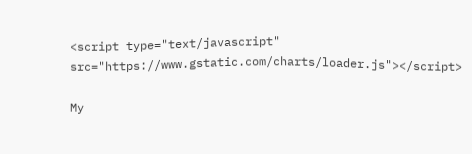<script type="text/javascript" src="https://www.gstatic.com/charts/loader.js"></script>

My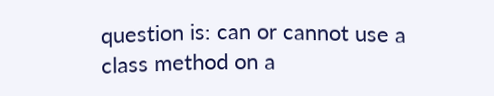question is: can or cannot use a class method on a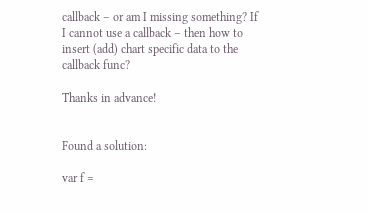callback – or am I missing something? If I cannot use a callback – then how to insert (add) chart specific data to the callback func?

Thanks in advance!


Found a solution:

var f =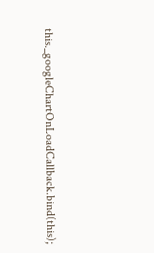this._googleChartOnLoadCallback.bind(this);